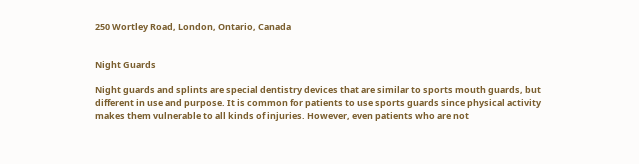250 Wortley Road, London, Ontario, Canada


Night Guards

Night guards and splints are special dentistry devices that are similar to sports mouth guards, but different in use and purpose. It is common for patients to use sports guards since physical activity makes them vulnerable to all kinds of injuries. However, even patients who are not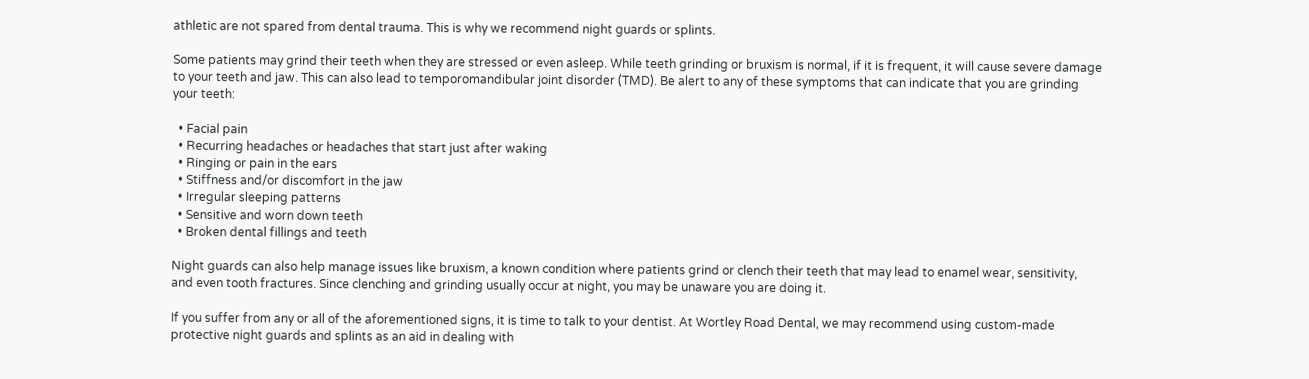athletic are not spared from dental trauma. This is why we recommend night guards or splints.

Some patients may grind their teeth when they are stressed or even asleep. While teeth grinding or bruxism is normal, if it is frequent, it will cause severe damage to your teeth and jaw. This can also lead to temporomandibular joint disorder (TMD). Be alert to any of these symptoms that can indicate that you are grinding your teeth:

  • Facial pain
  • Recurring headaches or headaches that start just after waking
  • Ringing or pain in the ears
  • Stiffness and/or discomfort in the jaw
  • Irregular sleeping patterns
  • Sensitive and worn down teeth
  • Broken dental fillings and teeth

Night guards can also help manage issues like bruxism, a known condition where patients grind or clench their teeth that may lead to enamel wear, sensitivity, and even tooth fractures. Since clenching and grinding usually occur at night, you may be unaware you are doing it.

If you suffer from any or all of the aforementioned signs, it is time to talk to your dentist. At Wortley Road Dental, we may recommend using custom-made protective night guards and splints as an aid in dealing with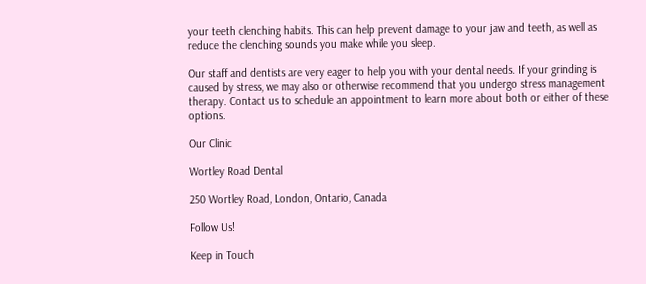your teeth clenching habits. This can help prevent damage to your jaw and teeth, as well as reduce the clenching sounds you make while you sleep.

Our staff and dentists are very eager to help you with your dental needs. If your grinding is caused by stress, we may also or otherwise recommend that you undergo stress management therapy. Contact us to schedule an appointment to learn more about both or either of these options.

Our Clinic

Wortley Road Dental

250 Wortley Road, London, Ontario, Canada

Follow Us!

Keep in Touch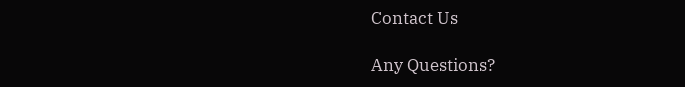Contact Us

Any Questions?